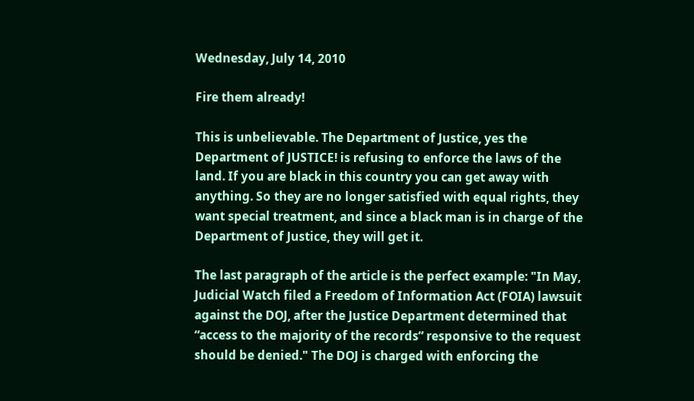Wednesday, July 14, 2010

Fire them already!

This is unbelievable. The Department of Justice, yes the Department of JUSTICE! is refusing to enforce the laws of the land. If you are black in this country you can get away with anything. So they are no longer satisfied with equal rights, they want special treatment, and since a black man is in charge of the Department of Justice, they will get it.

The last paragraph of the article is the perfect example: "In May, Judicial Watch filed a Freedom of Information Act (FOIA) lawsuit against the DOJ, after the Justice Department determined that “access to the majority of the records” responsive to the request should be denied." The DOJ is charged with enforcing the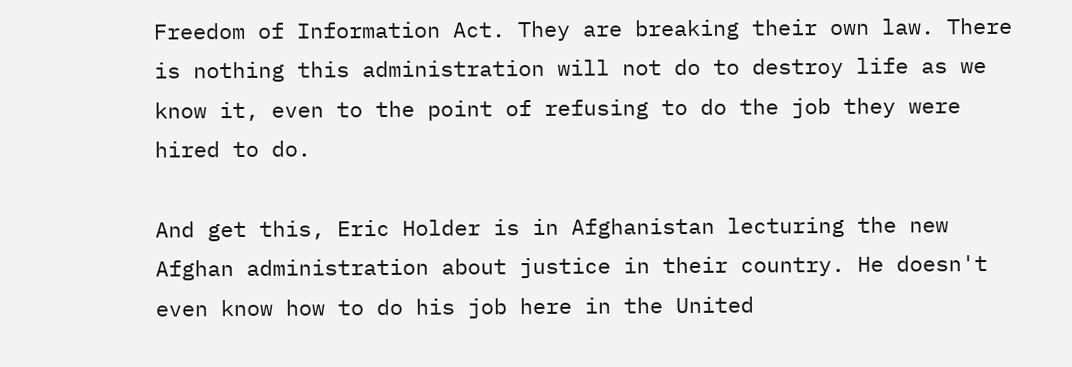Freedom of Information Act. They are breaking their own law. There is nothing this administration will not do to destroy life as we know it, even to the point of refusing to do the job they were hired to do.

And get this, Eric Holder is in Afghanistan lecturing the new Afghan administration about justice in their country. He doesn't even know how to do his job here in the United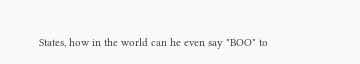States, how in the world can he even say "BOO" to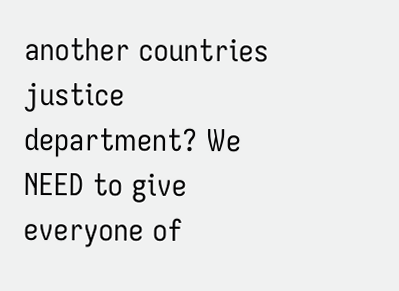another countries justice department? We NEED to give everyone of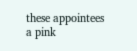these appointees a pink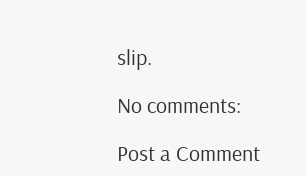slip.

No comments:

Post a Comment